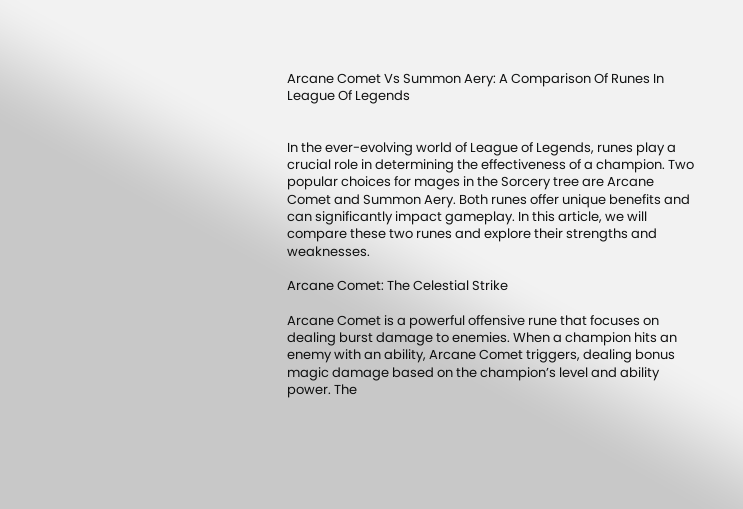Arcane Comet Vs Summon Aery: A Comparison Of Runes In League Of Legends


In the ever-evolving world of League of Legends, runes play a crucial role in determining the effectiveness of a champion. Two popular choices for mages in the Sorcery tree are Arcane Comet and Summon Aery. Both runes offer unique benefits and can significantly impact gameplay. In this article, we will compare these two runes and explore their strengths and weaknesses.

Arcane Comet: The Celestial Strike

Arcane Comet is a powerful offensive rune that focuses on dealing burst damage to enemies. When a champion hits an enemy with an ability, Arcane Comet triggers, dealing bonus magic damage based on the champion’s level and ability power. The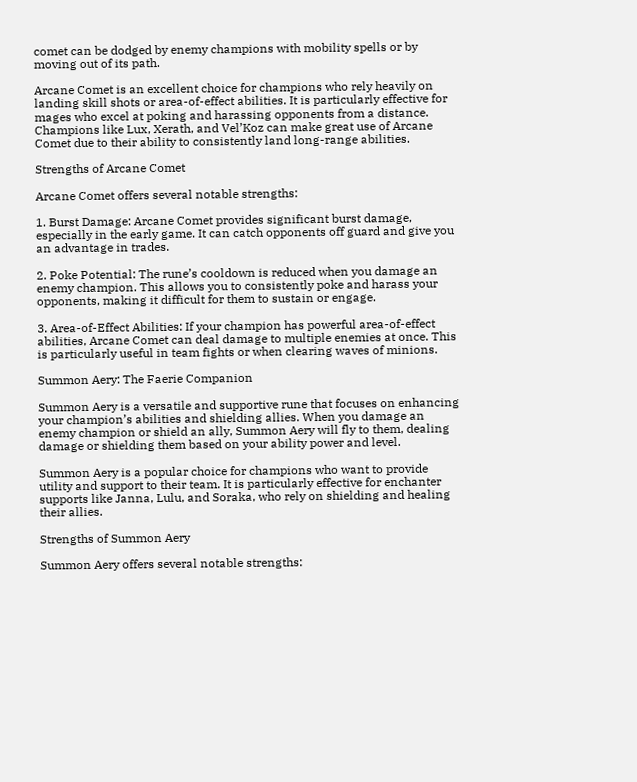comet can be dodged by enemy champions with mobility spells or by moving out of its path.

Arcane Comet is an excellent choice for champions who rely heavily on landing skill shots or area-of-effect abilities. It is particularly effective for mages who excel at poking and harassing opponents from a distance. Champions like Lux, Xerath, and Vel’Koz can make great use of Arcane Comet due to their ability to consistently land long-range abilities.

Strengths of Arcane Comet

Arcane Comet offers several notable strengths:

1. Burst Damage: Arcane Comet provides significant burst damage, especially in the early game. It can catch opponents off guard and give you an advantage in trades.

2. Poke Potential: The rune’s cooldown is reduced when you damage an enemy champion. This allows you to consistently poke and harass your opponents, making it difficult for them to sustain or engage.

3. Area-of-Effect Abilities: If your champion has powerful area-of-effect abilities, Arcane Comet can deal damage to multiple enemies at once. This is particularly useful in team fights or when clearing waves of minions.

Summon Aery: The Faerie Companion

Summon Aery is a versatile and supportive rune that focuses on enhancing your champion’s abilities and shielding allies. When you damage an enemy champion or shield an ally, Summon Aery will fly to them, dealing damage or shielding them based on your ability power and level.

Summon Aery is a popular choice for champions who want to provide utility and support to their team. It is particularly effective for enchanter supports like Janna, Lulu, and Soraka, who rely on shielding and healing their allies.

Strengths of Summon Aery

Summon Aery offers several notable strengths: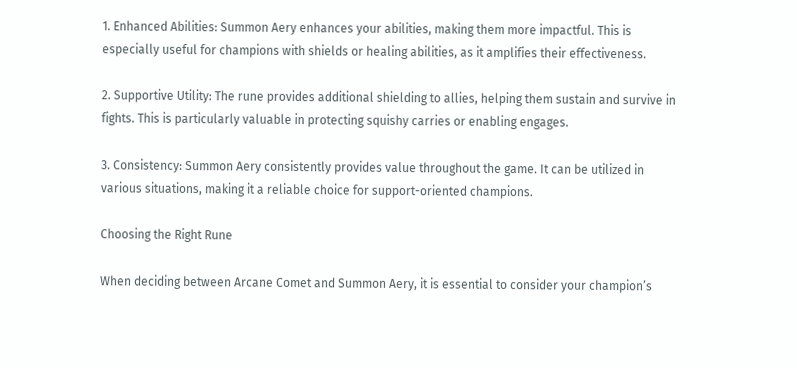1. Enhanced Abilities: Summon Aery enhances your abilities, making them more impactful. This is especially useful for champions with shields or healing abilities, as it amplifies their effectiveness.

2. Supportive Utility: The rune provides additional shielding to allies, helping them sustain and survive in fights. This is particularly valuable in protecting squishy carries or enabling engages.

3. Consistency: Summon Aery consistently provides value throughout the game. It can be utilized in various situations, making it a reliable choice for support-oriented champions.

Choosing the Right Rune

When deciding between Arcane Comet and Summon Aery, it is essential to consider your champion’s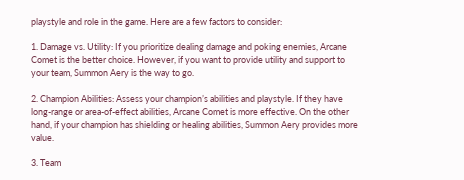playstyle and role in the game. Here are a few factors to consider:

1. Damage vs. Utility: If you prioritize dealing damage and poking enemies, Arcane Comet is the better choice. However, if you want to provide utility and support to your team, Summon Aery is the way to go.

2. Champion Abilities: Assess your champion’s abilities and playstyle. If they have long-range or area-of-effect abilities, Arcane Comet is more effective. On the other hand, if your champion has shielding or healing abilities, Summon Aery provides more value.

3. Team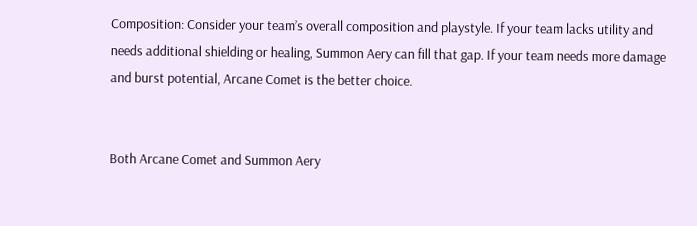Composition: Consider your team’s overall composition and playstyle. If your team lacks utility and needs additional shielding or healing, Summon Aery can fill that gap. If your team needs more damage and burst potential, Arcane Comet is the better choice.


Both Arcane Comet and Summon Aery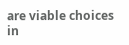are viable choices in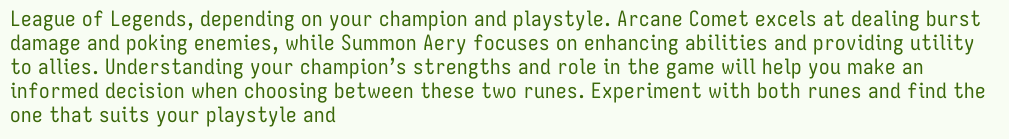League of Legends, depending on your champion and playstyle. Arcane Comet excels at dealing burst damage and poking enemies, while Summon Aery focuses on enhancing abilities and providing utility to allies. Understanding your champion’s strengths and role in the game will help you make an informed decision when choosing between these two runes. Experiment with both runes and find the one that suits your playstyle and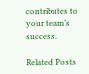contributes to your team’s success.

Related Posts